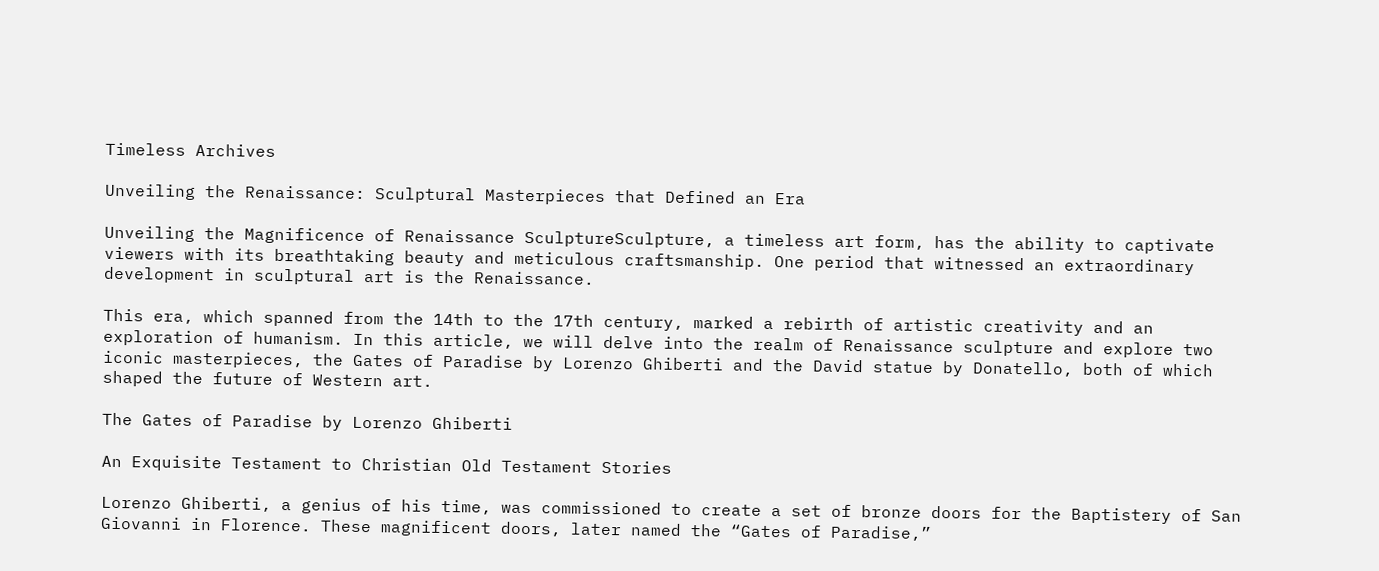Timeless Archives

Unveiling the Renaissance: Sculptural Masterpieces that Defined an Era

Unveiling the Magnificence of Renaissance SculptureSculpture, a timeless art form, has the ability to captivate viewers with its breathtaking beauty and meticulous craftsmanship. One period that witnessed an extraordinary development in sculptural art is the Renaissance.

This era, which spanned from the 14th to the 17th century, marked a rebirth of artistic creativity and an exploration of humanism. In this article, we will delve into the realm of Renaissance sculpture and explore two iconic masterpieces, the Gates of Paradise by Lorenzo Ghiberti and the David statue by Donatello, both of which shaped the future of Western art.

The Gates of Paradise by Lorenzo Ghiberti

An Exquisite Testament to Christian Old Testament Stories

Lorenzo Ghiberti, a genius of his time, was commissioned to create a set of bronze doors for the Baptistery of San Giovanni in Florence. These magnificent doors, later named the “Gates of Paradise,”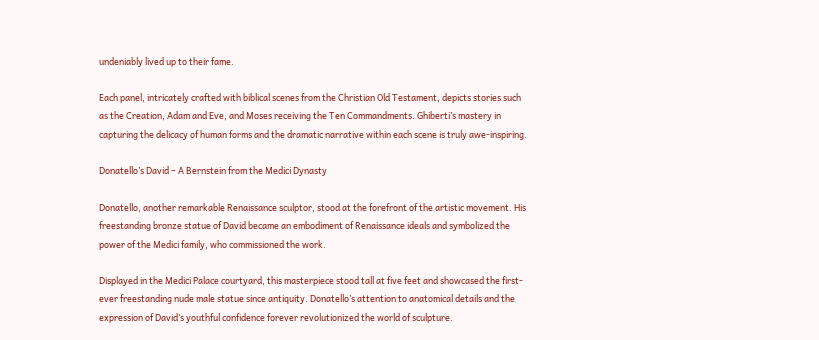undeniably lived up to their fame.

Each panel, intricately crafted with biblical scenes from the Christian Old Testament, depicts stories such as the Creation, Adam and Eve, and Moses receiving the Ten Commandments. Ghiberti’s mastery in capturing the delicacy of human forms and the dramatic narrative within each scene is truly awe-inspiring.

Donatello’s David – A Bernstein from the Medici Dynasty

Donatello, another remarkable Renaissance sculptor, stood at the forefront of the artistic movement. His freestanding bronze statue of David became an embodiment of Renaissance ideals and symbolized the power of the Medici family, who commissioned the work.

Displayed in the Medici Palace courtyard, this masterpiece stood tall at five feet and showcased the first-ever freestanding nude male statue since antiquity. Donatello’s attention to anatomical details and the expression of David’s youthful confidence forever revolutionized the world of sculpture.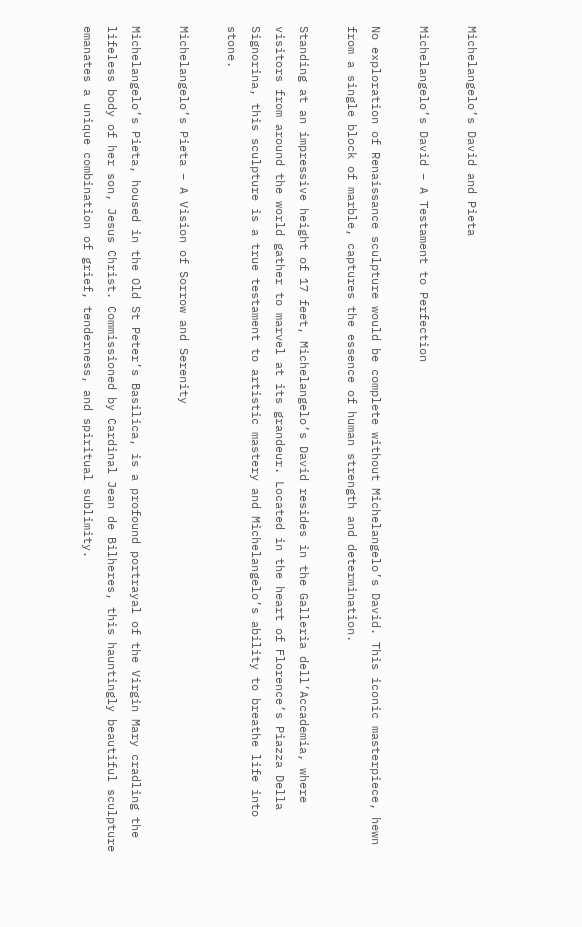Michelangelo’s David and Pieta

Michelangelo’s David – A Testament to Perfection

No exploration of Renaissance sculpture would be complete without Michelangelo’s David. This iconic masterpiece, hewn from a single block of marble, captures the essence of human strength and determination.

Standing at an impressive height of 17 feet, Michelangelo’s David resides in the Galleria dell’Accademia, where visitors from around the world gather to marvel at its grandeur. Located in the heart of Florence’s Piazza Della Signorina, this sculpture is a true testament to artistic mastery and Michelangelo’s ability to breathe life into stone.

Michelangelo’s Pieta – A Vision of Sorrow and Serenity

Michelangelo’s Pieta, housed in the Old St Peter’s Basilica, is a profound portrayal of the Virgin Mary cradling the lifeless body of her son, Jesus Christ. Commissioned by Cardinal Jean de Bilheres, this hauntingly beautiful sculpture emanates a unique combination of grief, tenderness, and spiritual sublimity.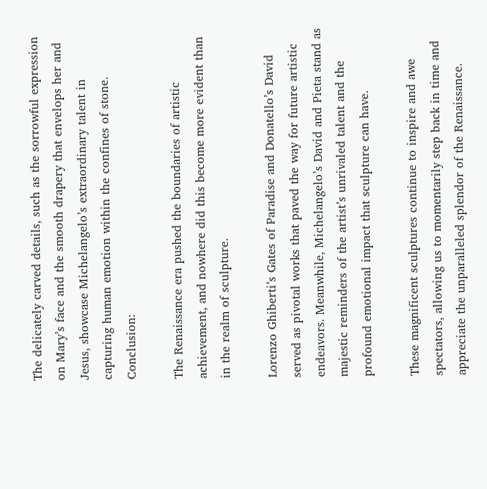The delicately carved details, such as the sorrowful expression on Mary’s face and the smooth drapery that envelops her and Jesus, showcase Michelangelo’s extraordinary talent in capturing human emotion within the confines of stone. Conclusion:

The Renaissance era pushed the boundaries of artistic achievement, and nowhere did this become more evident than in the realm of sculpture.

Lorenzo Ghiberti’s Gates of Paradise and Donatello’s David served as pivotal works that paved the way for future artistic endeavors. Meanwhile, Michelangelo’s David and Pieta stand as majestic reminders of the artist’s unrivaled talent and the profound emotional impact that sculpture can have.

These magnificent sculptures continue to inspire and awe spectators, allowing us to momentarily step back in time and appreciate the unparalleled splendor of the Renaissance.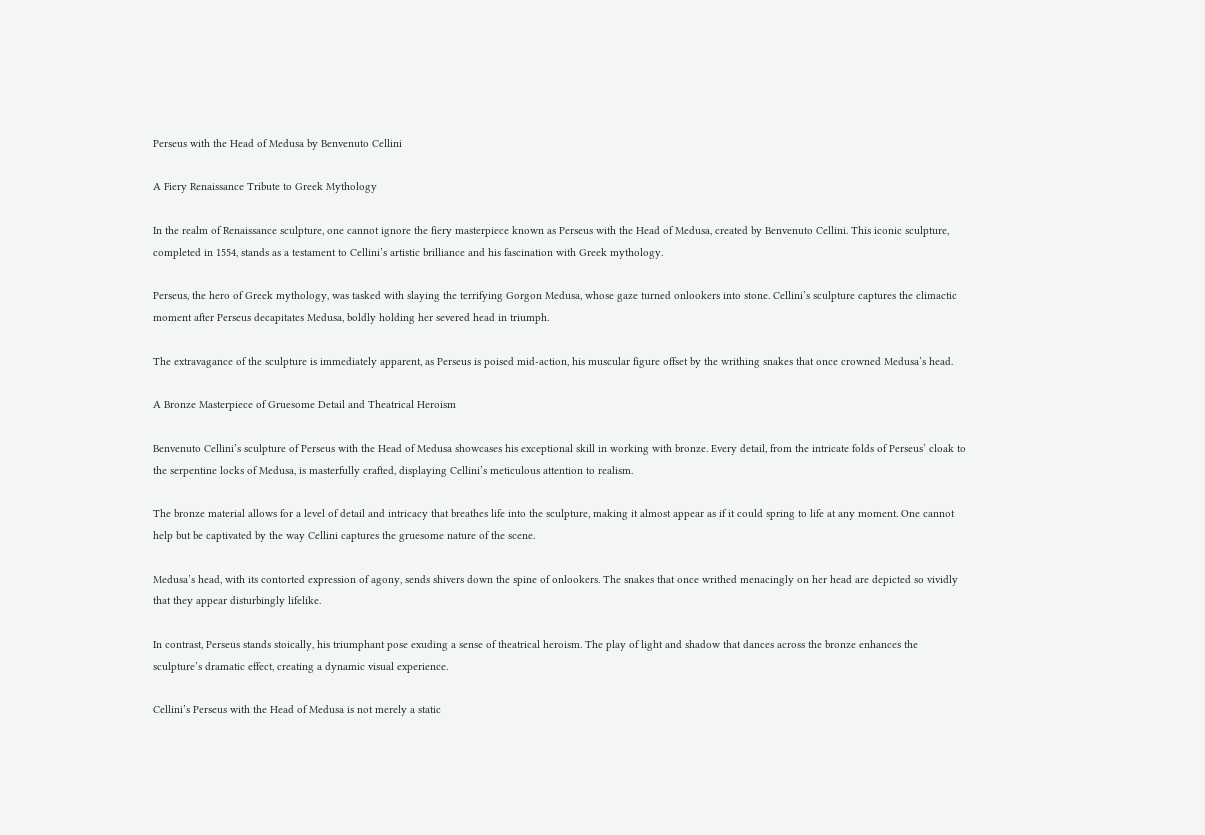Perseus with the Head of Medusa by Benvenuto Cellini

A Fiery Renaissance Tribute to Greek Mythology

In the realm of Renaissance sculpture, one cannot ignore the fiery masterpiece known as Perseus with the Head of Medusa, created by Benvenuto Cellini. This iconic sculpture, completed in 1554, stands as a testament to Cellini’s artistic brilliance and his fascination with Greek mythology.

Perseus, the hero of Greek mythology, was tasked with slaying the terrifying Gorgon Medusa, whose gaze turned onlookers into stone. Cellini’s sculpture captures the climactic moment after Perseus decapitates Medusa, boldly holding her severed head in triumph.

The extravagance of the sculpture is immediately apparent, as Perseus is poised mid-action, his muscular figure offset by the writhing snakes that once crowned Medusa’s head.

A Bronze Masterpiece of Gruesome Detail and Theatrical Heroism

Benvenuto Cellini’s sculpture of Perseus with the Head of Medusa showcases his exceptional skill in working with bronze. Every detail, from the intricate folds of Perseus’ cloak to the serpentine locks of Medusa, is masterfully crafted, displaying Cellini’s meticulous attention to realism.

The bronze material allows for a level of detail and intricacy that breathes life into the sculpture, making it almost appear as if it could spring to life at any moment. One cannot help but be captivated by the way Cellini captures the gruesome nature of the scene.

Medusa’s head, with its contorted expression of agony, sends shivers down the spine of onlookers. The snakes that once writhed menacingly on her head are depicted so vividly that they appear disturbingly lifelike.

In contrast, Perseus stands stoically, his triumphant pose exuding a sense of theatrical heroism. The play of light and shadow that dances across the bronze enhances the sculpture’s dramatic effect, creating a dynamic visual experience.

Cellini’s Perseus with the Head of Medusa is not merely a static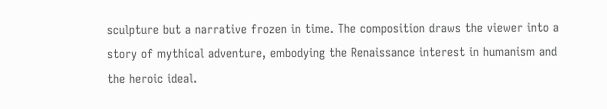sculpture but a narrative frozen in time. The composition draws the viewer into a story of mythical adventure, embodying the Renaissance interest in humanism and the heroic ideal.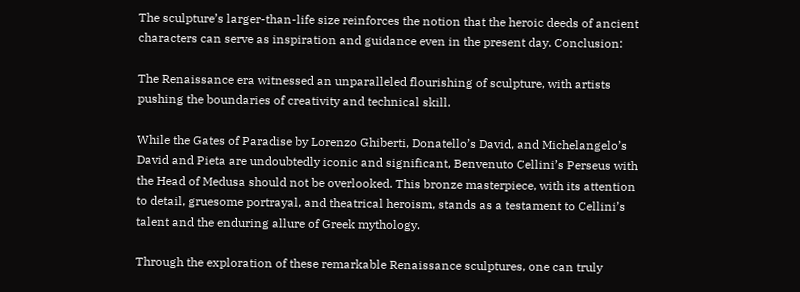The sculpture’s larger-than-life size reinforces the notion that the heroic deeds of ancient characters can serve as inspiration and guidance even in the present day. Conclusion:

The Renaissance era witnessed an unparalleled flourishing of sculpture, with artists pushing the boundaries of creativity and technical skill.

While the Gates of Paradise by Lorenzo Ghiberti, Donatello’s David, and Michelangelo’s David and Pieta are undoubtedly iconic and significant, Benvenuto Cellini’s Perseus with the Head of Medusa should not be overlooked. This bronze masterpiece, with its attention to detail, gruesome portrayal, and theatrical heroism, stands as a testament to Cellini’s talent and the enduring allure of Greek mythology.

Through the exploration of these remarkable Renaissance sculptures, one can truly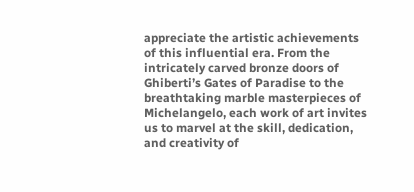appreciate the artistic achievements of this influential era. From the intricately carved bronze doors of Ghiberti’s Gates of Paradise to the breathtaking marble masterpieces of Michelangelo, each work of art invites us to marvel at the skill, dedication, and creativity of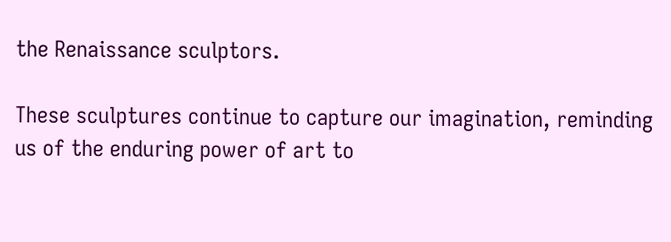the Renaissance sculptors.

These sculptures continue to capture our imagination, reminding us of the enduring power of art to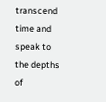transcend time and speak to the depths of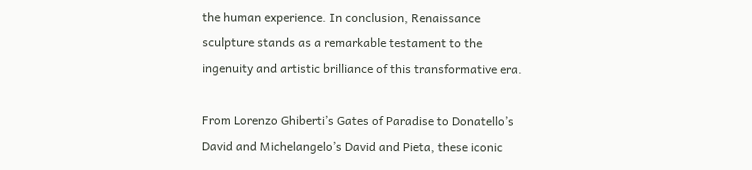the human experience. In conclusion, Renaissance sculpture stands as a remarkable testament to the ingenuity and artistic brilliance of this transformative era.

From Lorenzo Ghiberti’s Gates of Paradise to Donatello’s David and Michelangelo’s David and Pieta, these iconic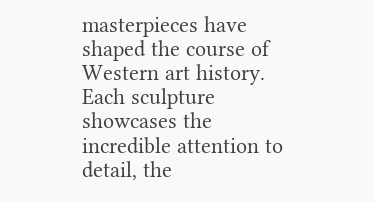masterpieces have shaped the course of Western art history. Each sculpture showcases the incredible attention to detail, the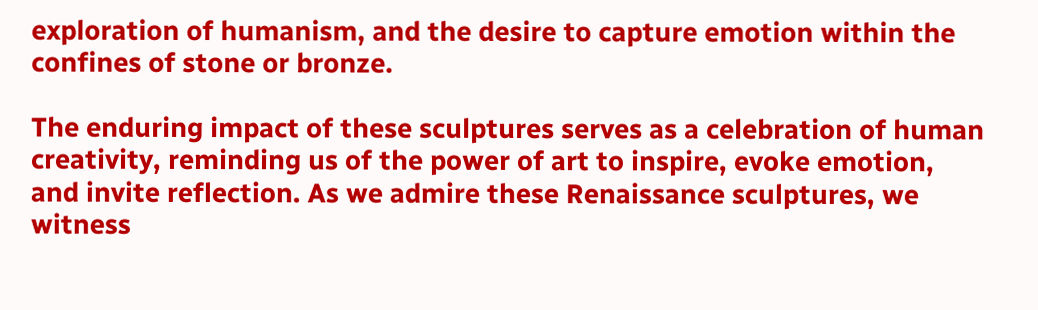exploration of humanism, and the desire to capture emotion within the confines of stone or bronze.

The enduring impact of these sculptures serves as a celebration of human creativity, reminding us of the power of art to inspire, evoke emotion, and invite reflection. As we admire these Renaissance sculptures, we witness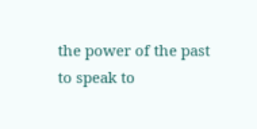the power of the past to speak to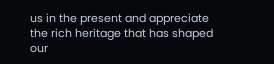us in the present and appreciate the rich heritage that has shaped our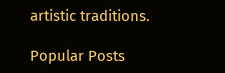artistic traditions.

Popular Posts